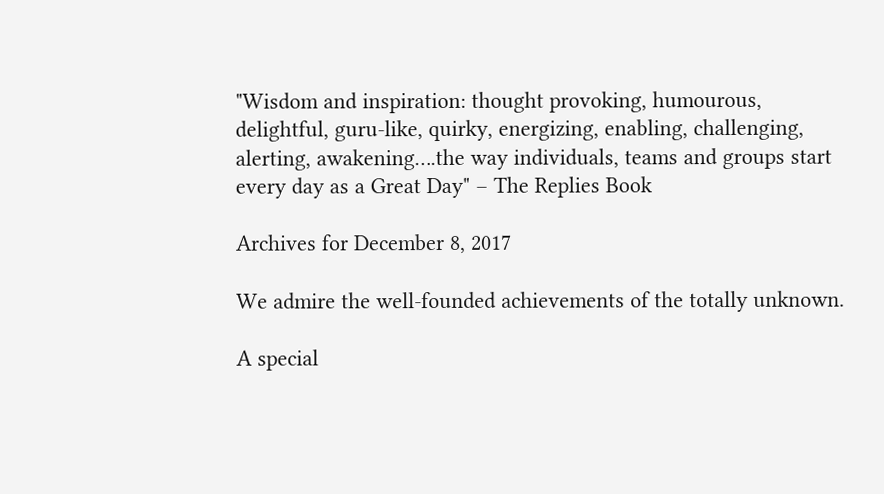"Wisdom and inspiration: thought provoking, humourous, delightful, guru-like, quirky, energizing, enabling, challenging, alerting, awakening….the way individuals, teams and groups start every day as a Great Day" – The Replies Book

Archives for December 8, 2017

We admire the well-founded achievements of the totally unknown.

A special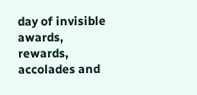day of invisible awards, rewards, accolades and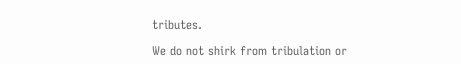tributes.

We do not shirk from tribulation or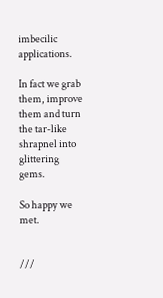imbecilic applications.

In fact we grab them, improve them and turn the tar-like shrapnel into glittering gems.

So happy we met.


///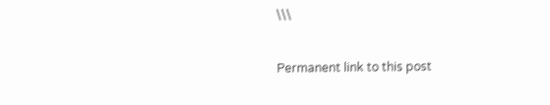\\\

Permanent link to this post